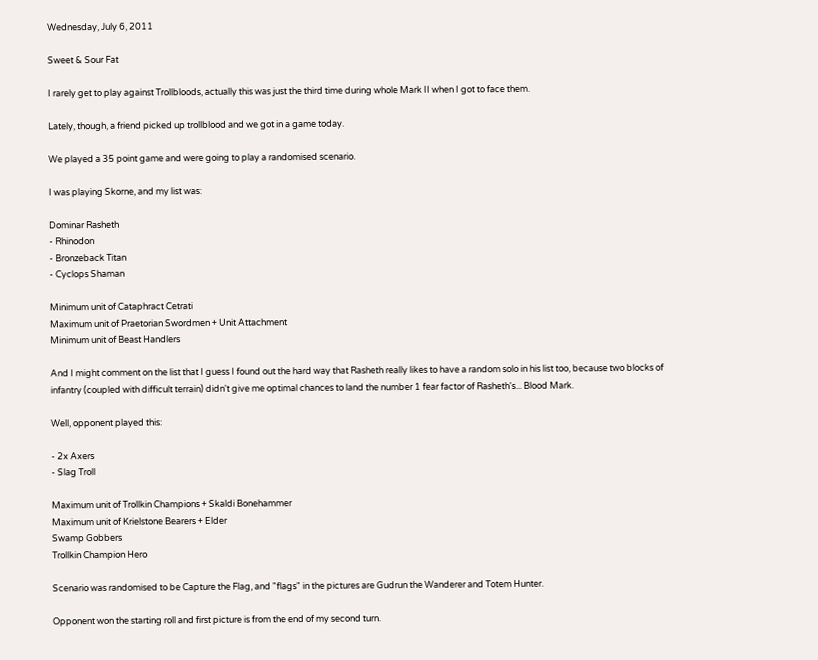Wednesday, July 6, 2011

Sweet & Sour Fat

I rarely get to play against Trollbloods, actually this was just the third time during whole Mark II when I got to face them.

Lately, though, a friend picked up trollblood and we got in a game today.

We played a 35 point game and were going to play a randomised scenario.

I was playing Skorne, and my list was:

Dominar Rasheth
- Rhinodon
- Bronzeback Titan
- Cyclops Shaman

Minimum unit of Cataphract Cetrati
Maximum unit of Praetorian Swordmen + Unit Attachment
Minimum unit of Beast Handlers

And I might comment on the list that I guess I found out the hard way that Rasheth really likes to have a random solo in his list too, because two blocks of infantry (coupled with difficult terrain) didn't give me optimal chances to land the number 1 fear factor of Rasheth's... Blood Mark.

Well, opponent played this:

- 2x Axers
- Slag Troll

Maximum unit of Trollkin Champions + Skaldi Bonehammer
Maximum unit of Krielstone Bearers + Elder
Swamp Gobbers
Trollkin Champion Hero

Scenario was randomised to be Capture the Flag, and "flags" in the pictures are Gudrun the Wanderer and Totem Hunter.

Opponent won the starting roll and first picture is from the end of my second turn.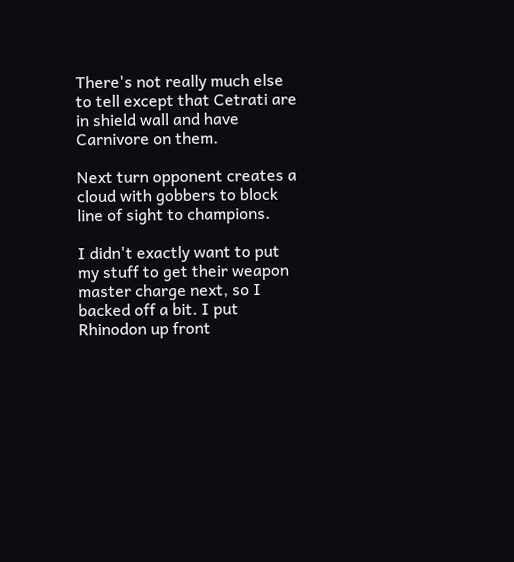There's not really much else to tell except that Cetrati are in shield wall and have Carnivore on them.

Next turn opponent creates a cloud with gobbers to block line of sight to champions.

I didn't exactly want to put my stuff to get their weapon master charge next, so I backed off a bit. I put Rhinodon up front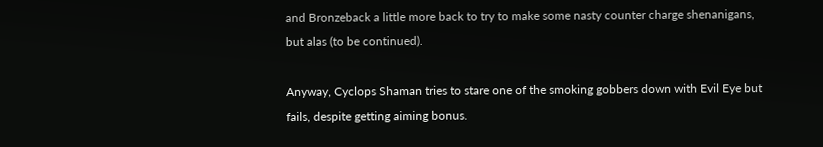and Bronzeback a little more back to try to make some nasty counter charge shenanigans, but alas (to be continued).

Anyway, Cyclops Shaman tries to stare one of the smoking gobbers down with Evil Eye but fails, despite getting aiming bonus.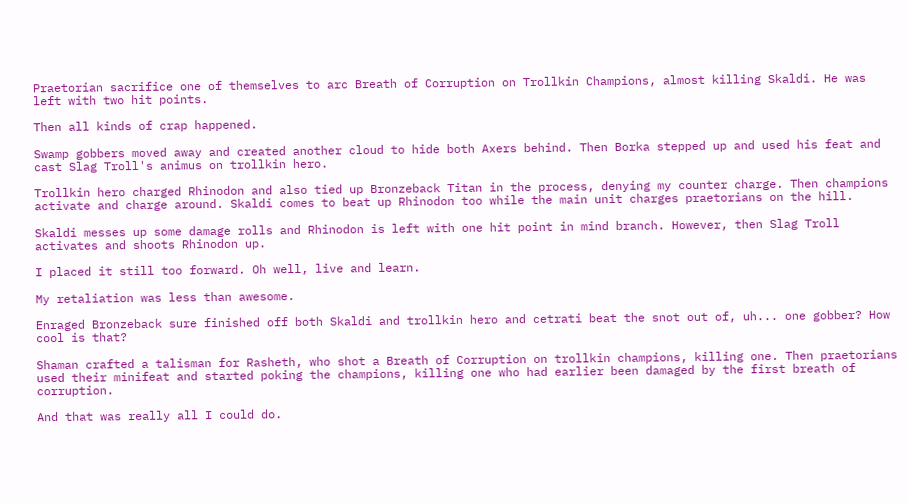Praetorian sacrifice one of themselves to arc Breath of Corruption on Trollkin Champions, almost killing Skaldi. He was left with two hit points.

Then all kinds of crap happened.

Swamp gobbers moved away and created another cloud to hide both Axers behind. Then Borka stepped up and used his feat and cast Slag Troll's animus on trollkin hero.

Trollkin hero charged Rhinodon and also tied up Bronzeback Titan in the process, denying my counter charge. Then champions activate and charge around. Skaldi comes to beat up Rhinodon too while the main unit charges praetorians on the hill.

Skaldi messes up some damage rolls and Rhinodon is left with one hit point in mind branch. However, then Slag Troll activates and shoots Rhinodon up.

I placed it still too forward. Oh well, live and learn.

My retaliation was less than awesome.

Enraged Bronzeback sure finished off both Skaldi and trollkin hero and cetrati beat the snot out of, uh... one gobber? How cool is that?

Shaman crafted a talisman for Rasheth, who shot a Breath of Corruption on trollkin champions, killing one. Then praetorians used their minifeat and started poking the champions, killing one who had earlier been damaged by the first breath of corruption.

And that was really all I could do.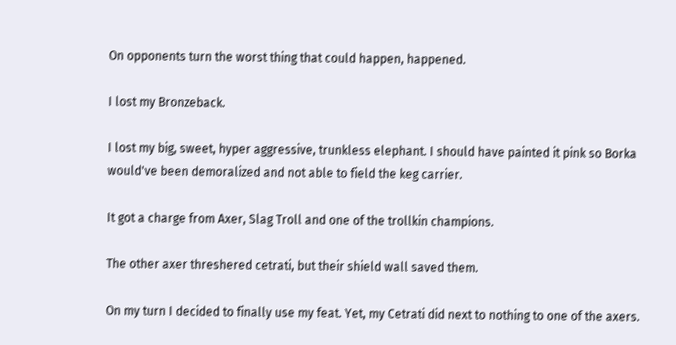On opponents turn the worst thing that could happen, happened.

I lost my Bronzeback.

I lost my big, sweet, hyper aggressive, trunkless elephant. I should have painted it pink so Borka would've been demoralized and not able to field the keg carrier.

It got a charge from Axer, Slag Troll and one of the trollkin champions.

The other axer threshered cetrati, but their shield wall saved them.

On my turn I decided to finally use my feat. Yet, my Cetrati did next to nothing to one of the axers.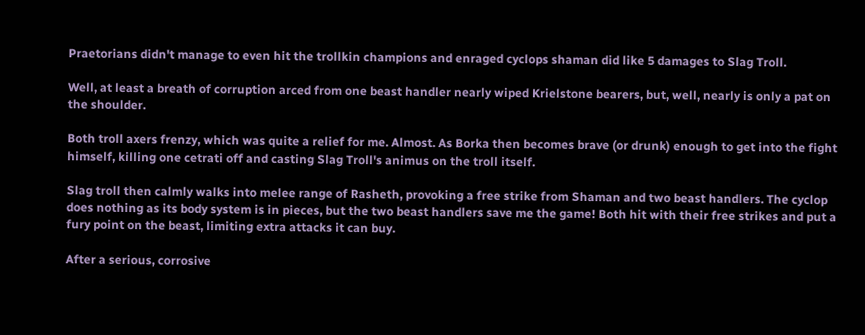Praetorians didn't manage to even hit the trollkin champions and enraged cyclops shaman did like 5 damages to Slag Troll.

Well, at least a breath of corruption arced from one beast handler nearly wiped Krielstone bearers, but, well, nearly is only a pat on the shoulder.

Both troll axers frenzy, which was quite a relief for me. Almost. As Borka then becomes brave (or drunk) enough to get into the fight himself, killing one cetrati off and casting Slag Troll's animus on the troll itself.

Slag troll then calmly walks into melee range of Rasheth, provoking a free strike from Shaman and two beast handlers. The cyclop does nothing as its body system is in pieces, but the two beast handlers save me the game! Both hit with their free strikes and put a fury point on the beast, limiting extra attacks it can buy.

After a serious, corrosive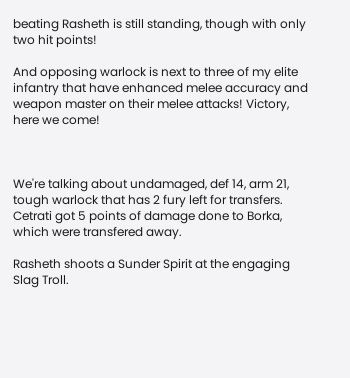beating Rasheth is still standing, though with only two hit points!

And opposing warlock is next to three of my elite infantry that have enhanced melee accuracy and weapon master on their melee attacks! Victory, here we come!



We're talking about undamaged, def 14, arm 21, tough warlock that has 2 fury left for transfers. Cetrati got 5 points of damage done to Borka, which were transfered away.

Rasheth shoots a Sunder Spirit at the engaging Slag Troll.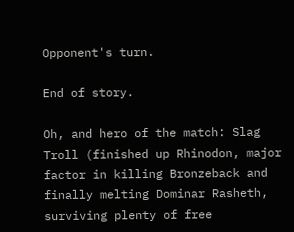Opponent's turn.

End of story.

Oh, and hero of the match: Slag Troll (finished up Rhinodon, major factor in killing Bronzeback and finally melting Dominar Rasheth, surviving plenty of free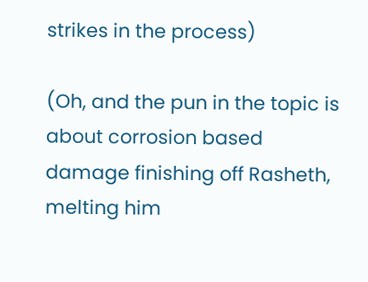strikes in the process)

(Oh, and the pun in the topic is about corrosion based damage finishing off Rasheth, melting him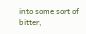into some sort of bitter,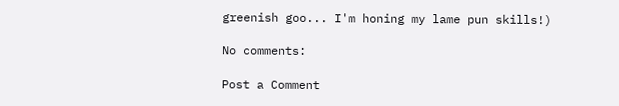greenish goo... I'm honing my lame pun skills!)

No comments:

Post a Comment